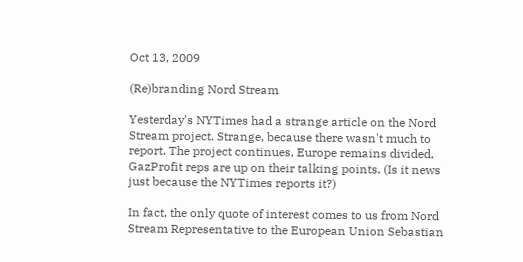Oct 13, 2009

(Re)branding Nord Stream

Yesterday's NYTimes had a strange article on the Nord Stream project. Strange, because there wasn't much to report. The project continues, Europe remains divided, GazProfit reps are up on their talking points. (Is it news just because the NYTimes reports it?)

In fact, the only quote of interest comes to us from Nord Stream Representative to the European Union Sebastian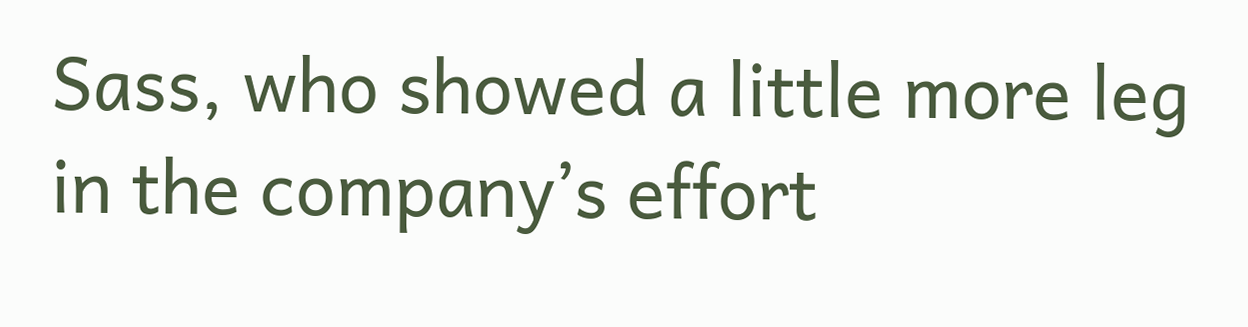Sass, who showed a little more leg in the company’s effort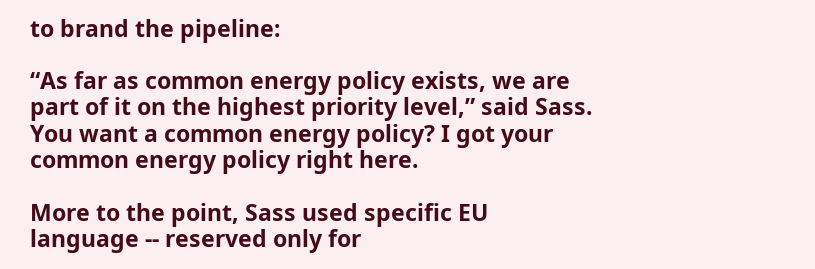to brand the pipeline:

“As far as common energy policy exists, we are part of it on the highest priority level,” said Sass.
You want a common energy policy? I got your common energy policy right here.

More to the point, Sass used specific EU language -- reserved only for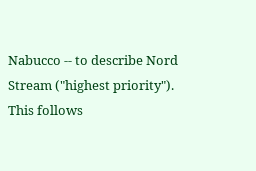Nabucco -- to describe Nord Stream ("highest priority"). This follows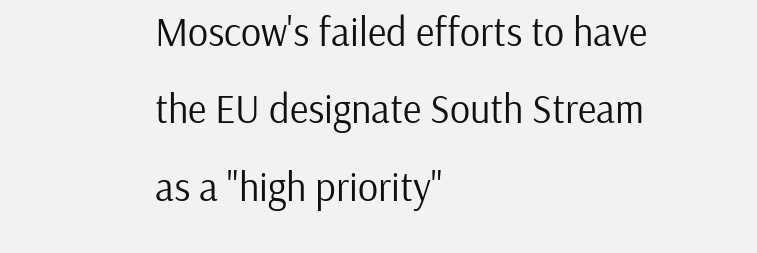Moscow's failed efforts to have the EU designate South Stream as a "high priority"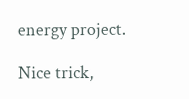energy project.

Nice trick,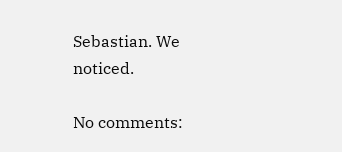Sebastian. We noticed.

No comments: